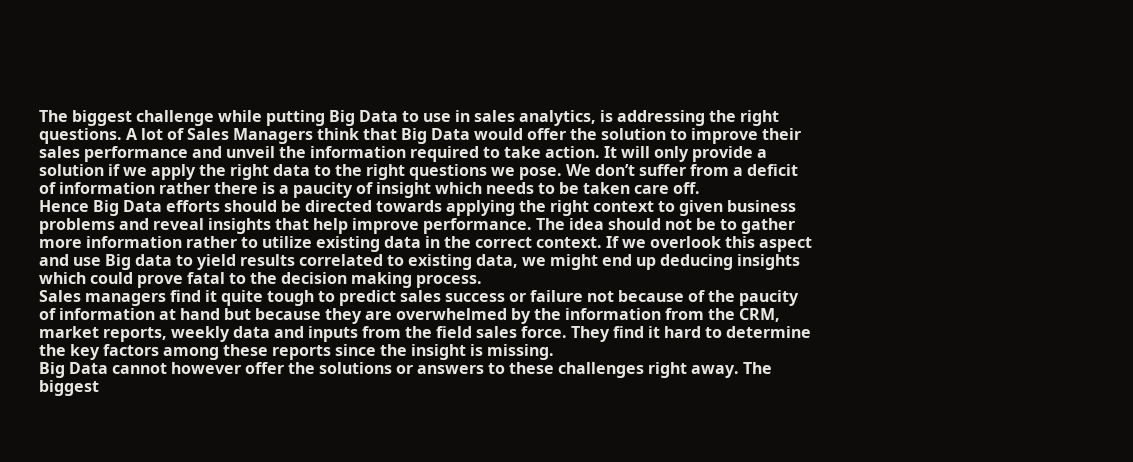The biggest challenge while putting Big Data to use in sales analytics, is addressing the right questions. A lot of Sales Managers think that Big Data would offer the solution to improve their sales performance and unveil the information required to take action. It will only provide a solution if we apply the right data to the right questions we pose. We don’t suffer from a deficit of information rather there is a paucity of insight which needs to be taken care off.
Hence Big Data efforts should be directed towards applying the right context to given business problems and reveal insights that help improve performance. The idea should not be to gather more information rather to utilize existing data in the correct context. If we overlook this aspect and use Big data to yield results correlated to existing data, we might end up deducing insights which could prove fatal to the decision making process.
Sales managers find it quite tough to predict sales success or failure not because of the paucity of information at hand but because they are overwhelmed by the information from the CRM, market reports, weekly data and inputs from the field sales force. They find it hard to determine the key factors among these reports since the insight is missing.
Big Data cannot however offer the solutions or answers to these challenges right away. The biggest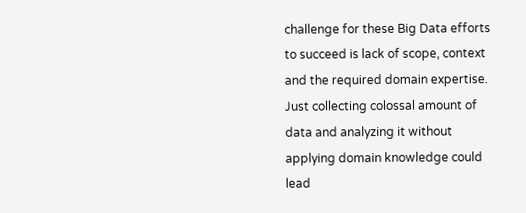challenge for these Big Data efforts to succeed is lack of scope, context and the required domain expertise. Just collecting colossal amount of data and analyzing it without applying domain knowledge could lead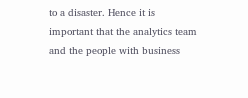to a disaster. Hence it is important that the analytics team and the people with business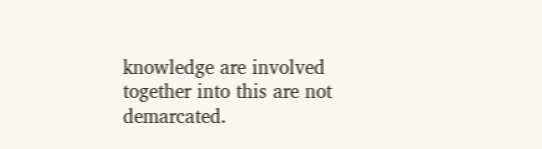knowledge are involved together into this are not demarcated.